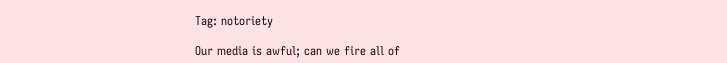Tag: notoriety

Our media is awful; can we fire all of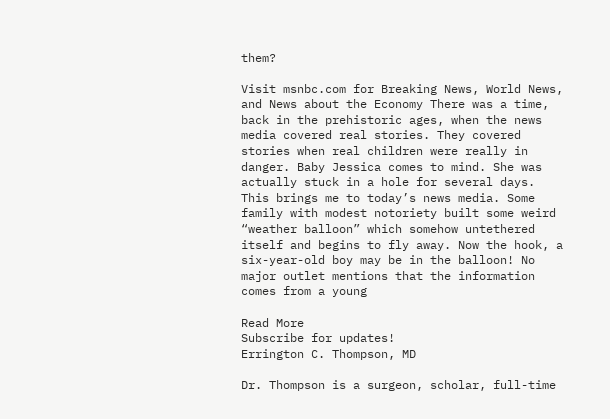them?

Visit msnbc.com for Breaking News, World News, and News about the Economy There was a time, back in the prehistoric ages, when the news media covered real stories. They covered stories when real children were really in danger. Baby Jessica comes to mind. She was actually stuck in a hole for several days. This brings me to today’s news media. Some family with modest notoriety built some weird “weather balloon” which somehow untethered itself and begins to fly away. Now the hook, a six-year-old boy may be in the balloon! No major outlet mentions that the information comes from a young

Read More
Subscribe for updates!
Errington C. Thompson, MD

Dr. Thompson is a surgeon, scholar, full-time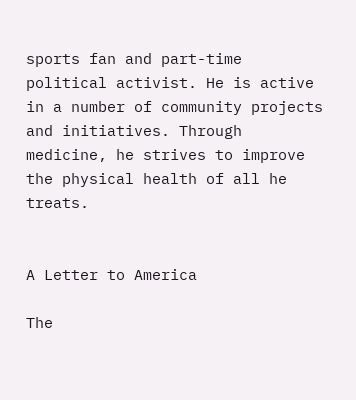sports fan and part-time political activist. He is active in a number of community projects and initiatives. Through medicine, he strives to improve the physical health of all he treats.


A Letter to America

The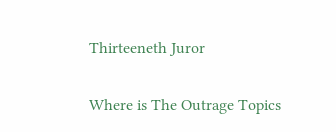Thirteeneth Juror

Where is The Outrage Topics